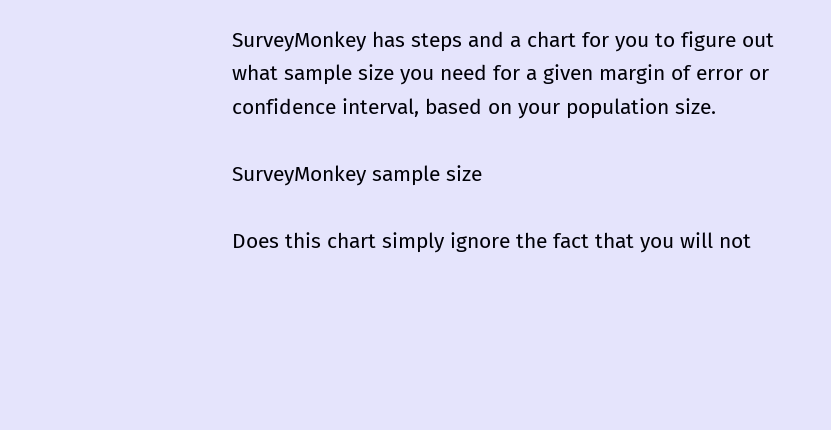SurveyMonkey has steps and a chart for you to figure out what sample size you need for a given margin of error or confidence interval, based on your population size.

SurveyMonkey sample size

Does this chart simply ignore the fact that you will not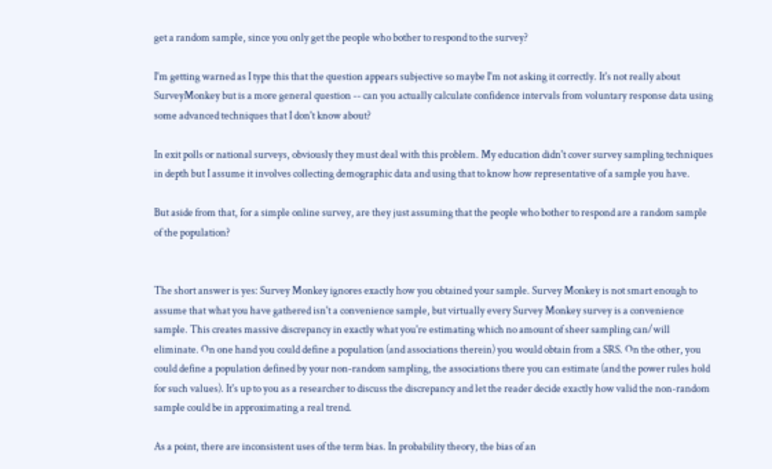get a random sample, since you only get the people who bother to respond to the survey?

I'm getting warned as I type this that the question appears subjective so maybe I'm not asking it correctly. It's not really about SurveyMonkey but is a more general question -- can you actually calculate confidence intervals from voluntary response data using some advanced techniques that I don't know about?

In exit polls or national surveys, obviously they must deal with this problem. My education didn't cover survey sampling techniques in depth but I assume it involves collecting demographic data and using that to know how representative of a sample you have.

But aside from that, for a simple online survey, are they just assuming that the people who bother to respond are a random sample of the population?


The short answer is yes: Survey Monkey ignores exactly how you obtained your sample. Survey Monkey is not smart enough to assume that what you have gathered isn't a convenience sample, but virtually every Survey Monkey survey is a convenience sample. This creates massive discrepancy in exactly what you're estimating which no amount of sheer sampling can/will eliminate. On one hand you could define a population (and associations therein) you would obtain from a SRS. On the other, you could define a population defined by your non-random sampling, the associations there you can estimate (and the power rules hold for such values). It's up to you as a researcher to discuss the discrepancy and let the reader decide exactly how valid the non-random sample could be in approximating a real trend.

As a point, there are inconsistent uses of the term bias. In probability theory, the bias of an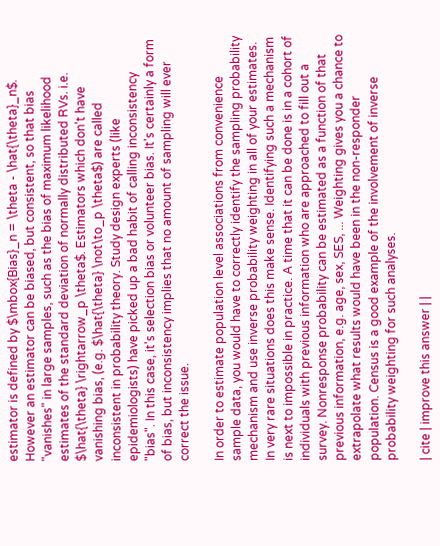estimator is defined by $\mbox{Bias}_n = \theta - \hat{\theta}_n$. However an estimator can be biased, but consistent, so that bias "vanishes" in large samples, such as the bias of maximum likelihood estimates of the standard deviation of normally distributed RVs. i.e. $\hat{\theta} \rightarrow_p \theta$. Estimators which don't have vanishing bias, (e.g. $\hat{\theta} \not\to_p \theta$) are called inconsistent in probability theory. Study design experts (like epidemiologists) have picked up a bad habit of calling inconsistency "bias". In this case, it's selection bias or volunteer bias. It's certainly a form of bias, but inconsistency implies that no amount of sampling will ever correct the issue.

In order to estimate population level associations from convenience sample data, you would have to correctly identify the sampling probability mechanism and use inverse probability weighting in all of your estimates. In very rare situations does this make sense. Identifying such a mechanism is next to impossible in practice. A time that it can be done is in a cohort of individuals with previous information who are approached to fill out a survey. Nonresponse probability can be estimated as a function of that previous information, e.g. age, sex, SES, ... Weighting gives you a chance to extrapolate what results would have been in the non-responder population. Census is a good example of the involvement of inverse probability weighting for such analyses.

| cite | improve this answer | |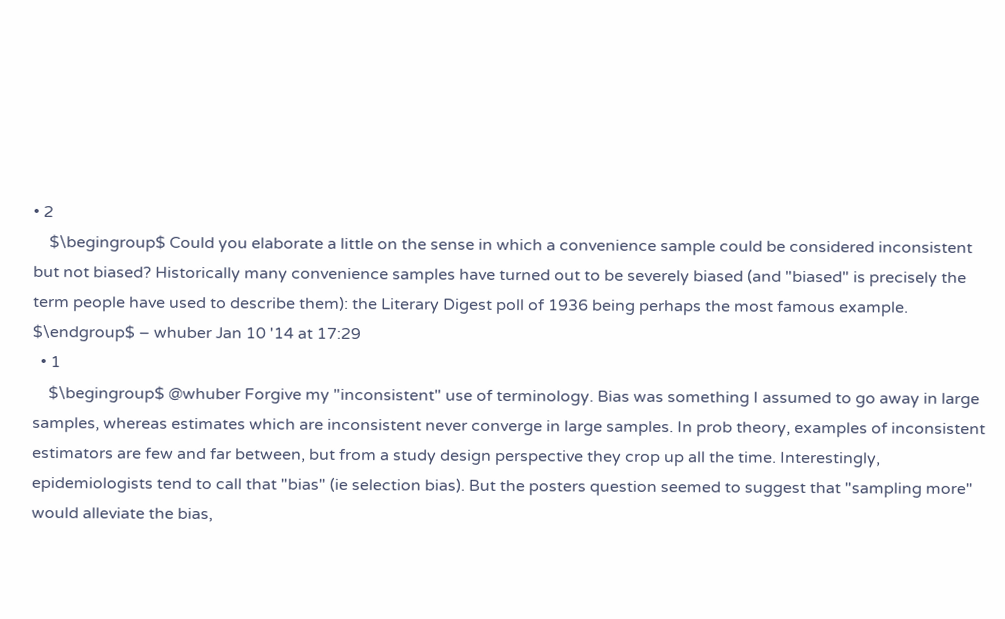• 2
    $\begingroup$ Could you elaborate a little on the sense in which a convenience sample could be considered inconsistent but not biased? Historically many convenience samples have turned out to be severely biased (and "biased" is precisely the term people have used to describe them): the Literary Digest poll of 1936 being perhaps the most famous example. $\endgroup$ – whuber Jan 10 '14 at 17:29
  • 1
    $\begingroup$ @whuber Forgive my "inconsistent" use of terminology. Bias was something I assumed to go away in large samples, whereas estimates which are inconsistent never converge in large samples. In prob theory, examples of inconsistent estimators are few and far between, but from a study design perspective they crop up all the time. Interestingly, epidemiologists tend to call that "bias" (ie selection bias). But the posters question seemed to suggest that "sampling more" would alleviate the bias,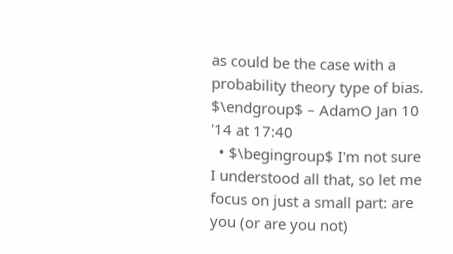as could be the case with a probability theory type of bias. $\endgroup$ – AdamO Jan 10 '14 at 17:40
  • $\begingroup$ I'm not sure I understood all that, so let me focus on just a small part: are you (or are you not)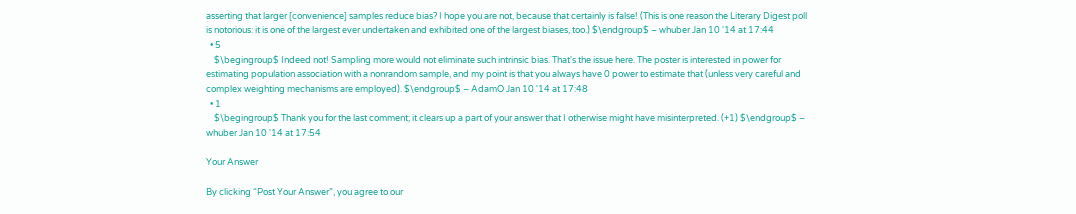asserting that larger [convenience] samples reduce bias? I hope you are not, because that certainly is false! (This is one reason the Literary Digest poll is notorious: it is one of the largest ever undertaken and exhibited one of the largest biases, too.) $\endgroup$ – whuber Jan 10 '14 at 17:44
  • 5
    $\begingroup$ Indeed not! Sampling more would not eliminate such intrinsic bias. That's the issue here. The poster is interested in power for estimating population association with a nonrandom sample, and my point is that you always have 0 power to estimate that (unless very careful and complex weighting mechanisms are employed). $\endgroup$ – AdamO Jan 10 '14 at 17:48
  • 1
    $\begingroup$ Thank you for the last comment; it clears up a part of your answer that I otherwise might have misinterpreted. (+1) $\endgroup$ – whuber Jan 10 '14 at 17:54

Your Answer

By clicking “Post Your Answer”, you agree to our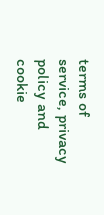terms of service, privacy policy and cookie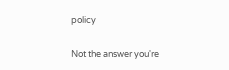policy

Not the answer you're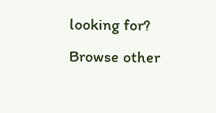looking for? Browse other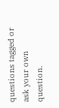questions tagged or ask your own question.